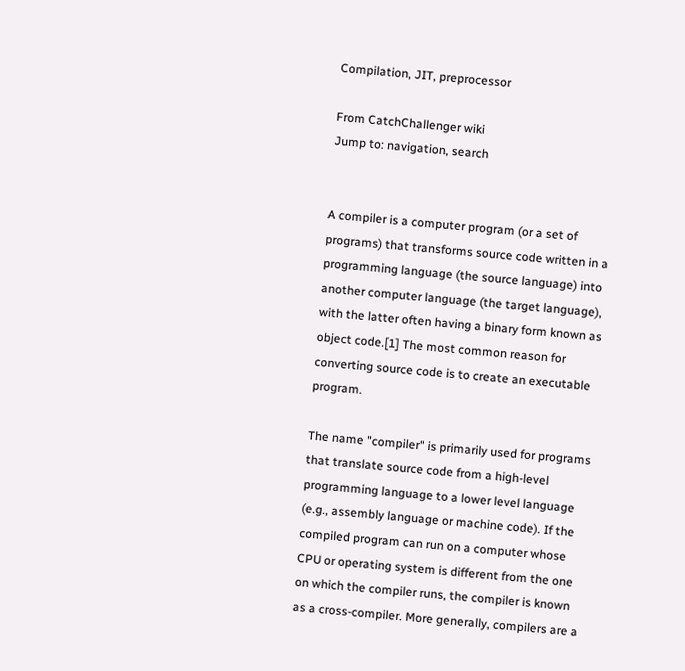Compilation, JIT, preprocessor

From CatchChallenger wiki
Jump to: navigation, search


A compiler is a computer program (or a set of programs) that transforms source code written in a programming language (the source language) into another computer language (the target language), with the latter often having a binary form known as object code.[1] The most common reason for converting source code is to create an executable program.

The name "compiler" is primarily used for programs that translate source code from a high-level programming language to a lower level language (e.g., assembly language or machine code). If the compiled program can run on a computer whose CPU or operating system is different from the one on which the compiler runs, the compiler is known as a cross-compiler. More generally, compilers are a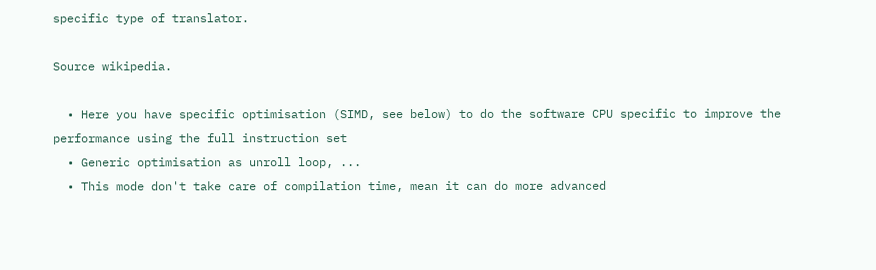specific type of translator.

Source wikipedia.

  • Here you have specific optimisation (SIMD, see below) to do the software CPU specific to improve the performance using the full instruction set
  • Generic optimisation as unroll loop, ...
  • This mode don't take care of compilation time, mean it can do more advanced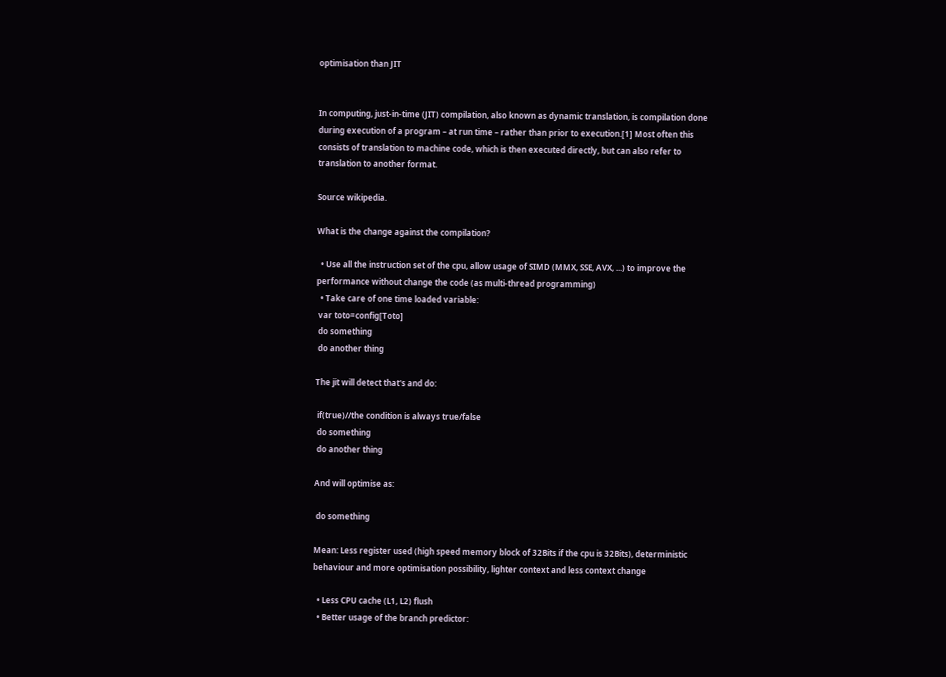optimisation than JIT


In computing, just-in-time (JIT) compilation, also known as dynamic translation, is compilation done during execution of a program – at run time – rather than prior to execution.[1] Most often this consists of translation to machine code, which is then executed directly, but can also refer to translation to another format.

Source wikipedia.

What is the change against the compilation?

  • Use all the instruction set of the cpu, allow usage of SIMD (MMX, SSE, AVX, ...) to improve the performance without change the code (as multi-thread programming)
  • Take care of one time loaded variable:
 var toto=config[Toto]
 do something
 do another thing

The jit will detect that's and do:

 if(true)//the condition is always true/false
 do something
 do another thing

And will optimise as:

 do something

Mean: Less register used (high speed memory block of 32Bits if the cpu is 32Bits), deterministic behaviour and more optimisation possibility, lighter context and less context change

  • Less CPU cache (L1, L2) flush
  • Better usage of the branch predictor: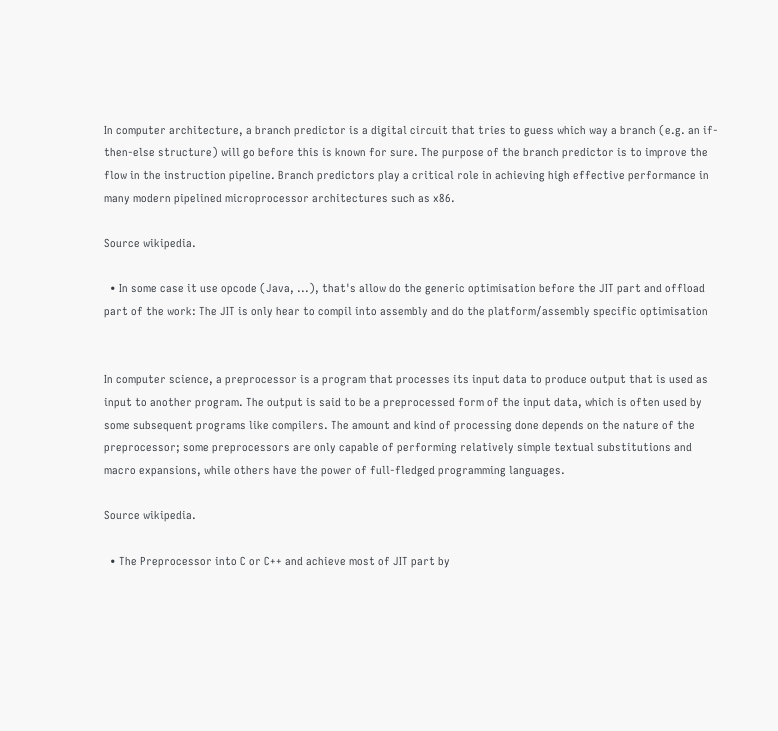In computer architecture, a branch predictor is a digital circuit that tries to guess which way a branch (e.g. an if-then-else structure) will go before this is known for sure. The purpose of the branch predictor is to improve the flow in the instruction pipeline. Branch predictors play a critical role in achieving high effective performance in many modern pipelined microprocessor architectures such as x86.

Source wikipedia.

  • In some case it use opcode (Java, ...), that's allow do the generic optimisation before the JIT part and offload part of the work: The JIT is only hear to compil into assembly and do the platform/assembly specific optimisation


In computer science, a preprocessor is a program that processes its input data to produce output that is used as input to another program. The output is said to be a preprocessed form of the input data, which is often used by some subsequent programs like compilers. The amount and kind of processing done depends on the nature of the preprocessor; some preprocessors are only capable of performing relatively simple textual substitutions and macro expansions, while others have the power of full-fledged programming languages.

Source wikipedia.

  • The Preprocessor into C or C++ and achieve most of JIT part by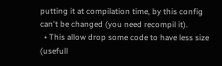putting it at compilation time, by this config can't be changed (you need recompil it).
  • This allow drop some code to have less size (usefull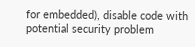for embedded), disable code with potential security problem